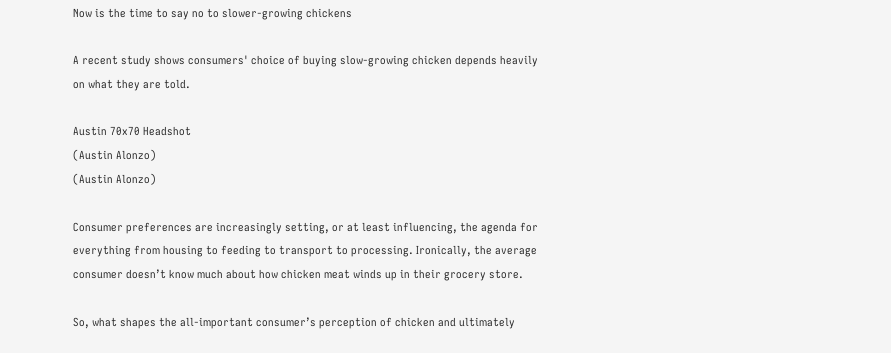Now is the time to say no to slower-growing chickens

A recent study shows consumers' choice of buying slow-growing chicken depends heavily on what they are told.

Austin 70x70 Headshot
(Austin Alonzo)
(Austin Alonzo)

Consumer preferences are increasingly setting, or at least influencing, the agenda for everything from housing to feeding to transport to processing. Ironically, the average consumer doesn’t know much about how chicken meat winds up in their grocery store.

So, what shapes the all-important consumer’s perception of chicken and ultimately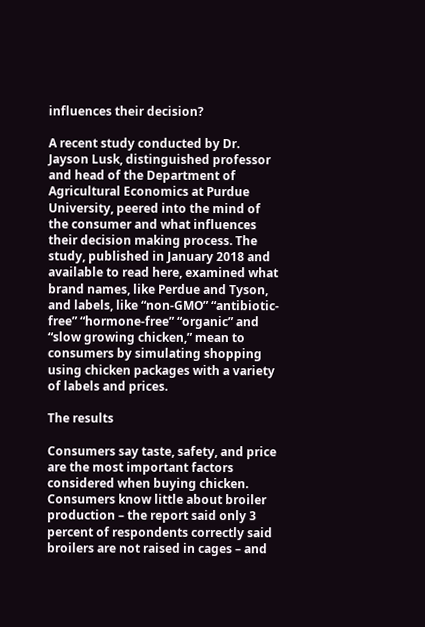influences their decision?

A recent study conducted by Dr. Jayson Lusk, distinguished professor and head of the Department of Agricultural Economics at Purdue University, peered into the mind of the consumer and what influences their decision making process. The study, published in January 2018 and available to read here, examined what brand names, like Perdue and Tyson, and labels, like “non-GMO” “antibiotic-free” “hormone-free” “organic” and “slow growing chicken,” mean to consumers by simulating shopping using chicken packages with a variety of labels and prices.

The results

Consumers say taste, safety, and price are the most important factors considered when buying chicken. Consumers know little about broiler production – the report said only 3 percent of respondents correctly said broilers are not raised in cages – and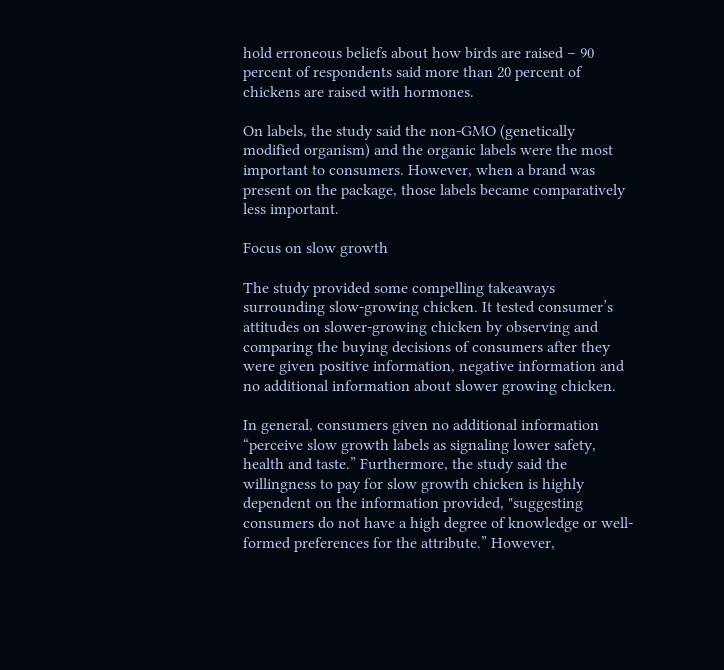hold erroneous beliefs about how birds are raised – 90 percent of respondents said more than 20 percent of chickens are raised with hormones.

On labels, the study said the non-GMO (genetically modified organism) and the organic labels were the most important to consumers. However, when a brand was present on the package, those labels became comparatively less important.

Focus on slow growth

The study provided some compelling takeaways surrounding slow-growing chicken. It tested consumer’s attitudes on slower-growing chicken by observing and comparing the buying decisions of consumers after they were given positive information, negative information and no additional information about slower growing chicken.

In general, consumers given no additional information “perceive slow growth labels as signaling lower safety, health and taste.” Furthermore, the study said the willingness to pay for slow growth chicken is highly dependent on the information provided, "suggesting consumers do not have a high degree of knowledge or well-formed preferences for the attribute.” However,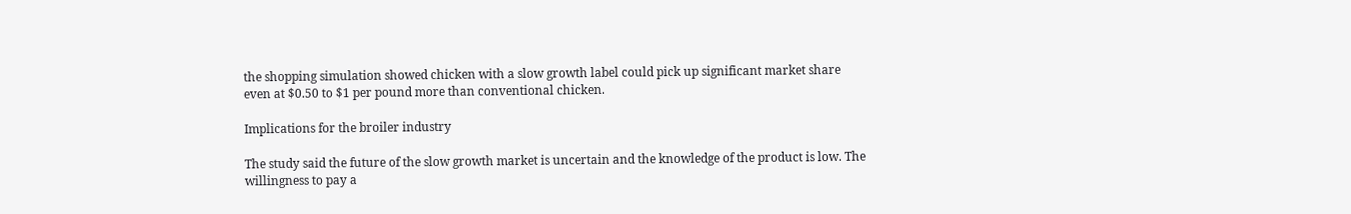the shopping simulation showed chicken with a slow growth label could pick up significant market share even at $0.50 to $1 per pound more than conventional chicken.

Implications for the broiler industry

The study said the future of the slow growth market is uncertain and the knowledge of the product is low. The willingness to pay a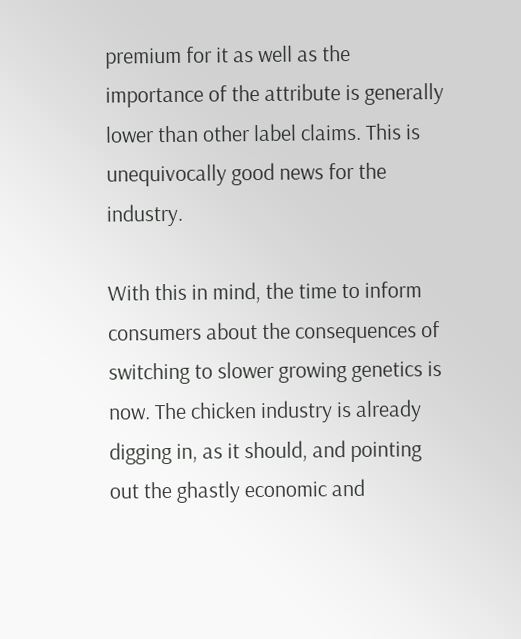premium for it as well as the importance of the attribute is generally lower than other label claims. This is unequivocally good news for the industry.

With this in mind, the time to inform consumers about the consequences of switching to slower growing genetics is now. The chicken industry is already digging in, as it should, and pointing out the ghastly economic and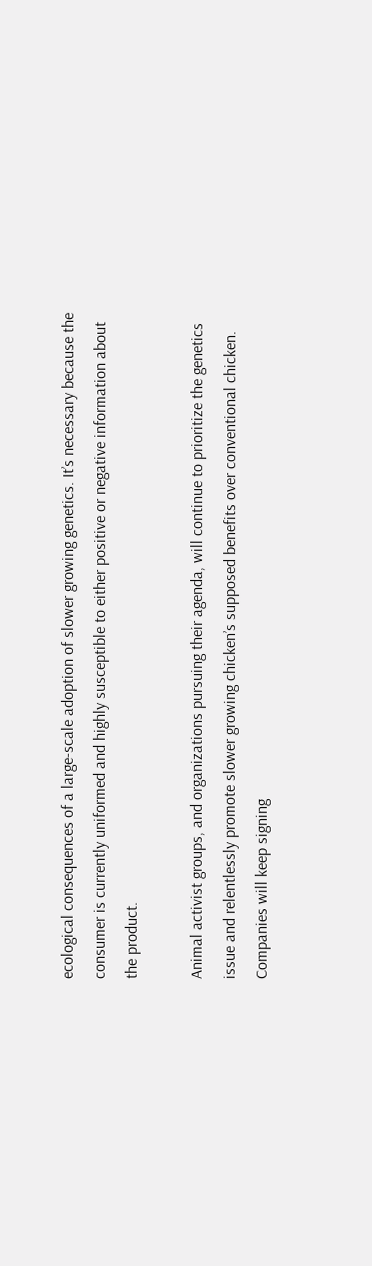ecological consequences of a large-scale adoption of slower growing genetics. It’s necessary because the consumer is currently uniformed and highly susceptible to either positive or negative information about the product.

Animal activist groups, and organizations pursuing their agenda, will continue to prioritize the genetics issue and relentlessly promote slower growing chicken’s supposed benefits over conventional chicken. Companies will keep signing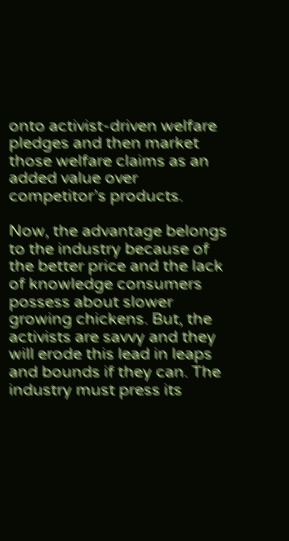onto activist-driven welfare pledges and then market those welfare claims as an added value over competitor’s products.

Now, the advantage belongs to the industry because of the better price and the lack of knowledge consumers possess about slower growing chickens. But, the activists are savvy and they will erode this lead in leaps and bounds if they can. The industry must press its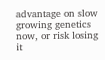advantage on slow growing genetics now, or risk losing it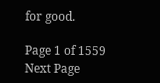for good.

Page 1 of 1559
Next Page